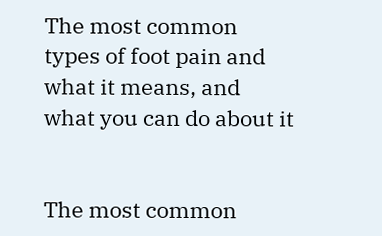The most common types of foot pain and what it means, and what you can do about it


The most common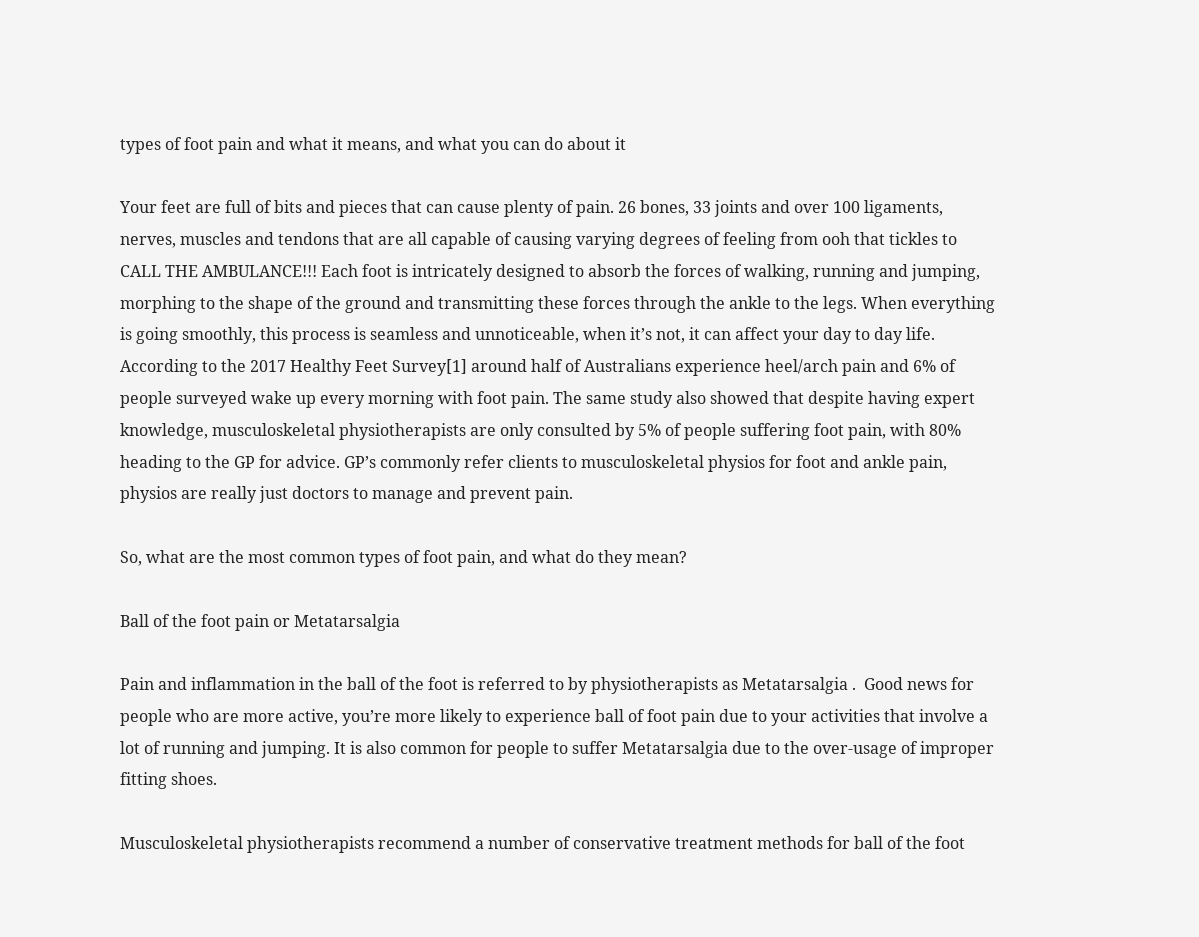types of foot pain and what it means, and what you can do about it

Your feet are full of bits and pieces that can cause plenty of pain. 26 bones, 33 joints and over 100 ligaments, nerves, muscles and tendons that are all capable of causing varying degrees of feeling from ooh that tickles to CALL THE AMBULANCE!!! Each foot is intricately designed to absorb the forces of walking, running and jumping, morphing to the shape of the ground and transmitting these forces through the ankle to the legs. When everything is going smoothly, this process is seamless and unnoticeable, when it’s not, it can affect your day to day life. According to the 2017 Healthy Feet Survey[1] around half of Australians experience heel/arch pain and 6% of people surveyed wake up every morning with foot pain. The same study also showed that despite having expert knowledge, musculoskeletal physiotherapists are only consulted by 5% of people suffering foot pain, with 80% heading to the GP for advice. GP’s commonly refer clients to musculoskeletal physios for foot and ankle pain, physios are really just doctors to manage and prevent pain.

So, what are the most common types of foot pain, and what do they mean?

Ball of the foot pain or Metatarsalgia

Pain and inflammation in the ball of the foot is referred to by physiotherapists as Metatarsalgia .  Good news for people who are more active, you’re more likely to experience ball of foot pain due to your activities that involve a lot of running and jumping. It is also common for people to suffer Metatarsalgia due to the over-usage of improper fitting shoes.

Musculoskeletal physiotherapists recommend a number of conservative treatment methods for ball of the foot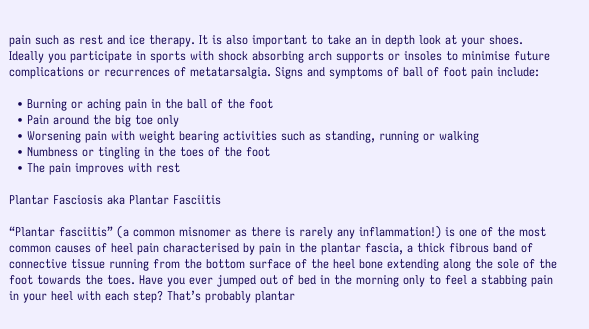pain such as rest and ice therapy. It is also important to take an in depth look at your shoes. Ideally you participate in sports with shock absorbing arch supports or insoles to minimise future complications or recurrences of metatarsalgia. Signs and symptoms of ball of foot pain include:

  • Burning or aching pain in the ball of the foot
  • Pain around the big toe only
  • Worsening pain with weight bearing activities such as standing, running or walking
  • Numbness or tingling in the toes of the foot
  • The pain improves with rest

Plantar Fasciosis aka Plantar Fasciitis

“Plantar fasciitis” (a common misnomer as there is rarely any inflammation!) is one of the most common causes of heel pain characterised by pain in the plantar fascia, a thick fibrous band of connective tissue running from the bottom surface of the heel bone extending along the sole of the foot towards the toes. Have you ever jumped out of bed in the morning only to feel a stabbing pain in your heel with each step? That’s probably plantar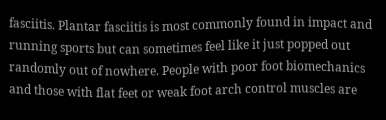fasciitis. Plantar fasciitis is most commonly found in impact and running sports but can sometimes feel like it just popped out randomly out of nowhere. People with poor foot biomechanics and those with flat feet or weak foot arch control muscles are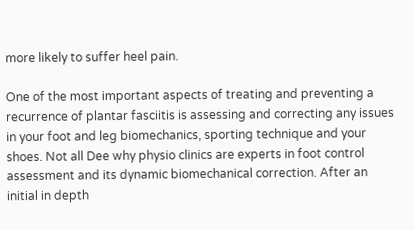more likely to suffer heel pain.

One of the most important aspects of treating and preventing a recurrence of plantar fasciitis is assessing and correcting any issues in your foot and leg biomechanics, sporting technique and your shoes. Not all Dee why physio clinics are experts in foot control assessment and its dynamic biomechanical correction. After an initial in depth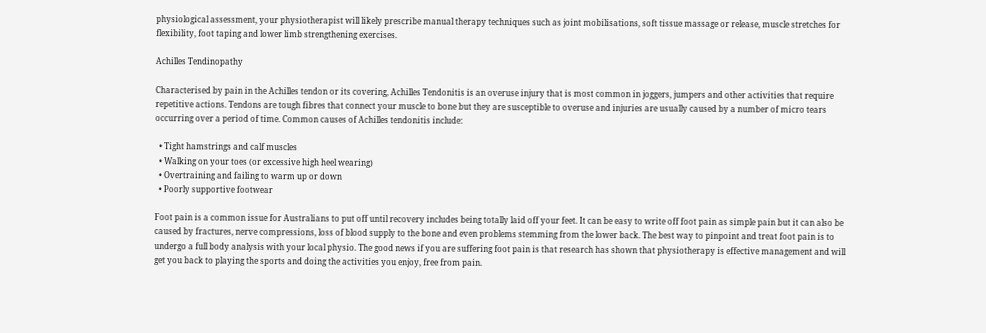physiological assessment, your physiotherapist will likely prescribe manual therapy techniques such as joint mobilisations, soft tissue massage or release, muscle stretches for flexibility, foot taping and lower limb strengthening exercises.

Achilles Tendinopathy

Characterised by pain in the Achilles tendon or its covering, Achilles Tendonitis is an overuse injury that is most common in joggers, jumpers and other activities that require repetitive actions. Tendons are tough fibres that connect your muscle to bone but they are susceptible to overuse and injuries are usually caused by a number of micro tears occurring over a period of time. Common causes of Achilles tendonitis include:

  • Tight hamstrings and calf muscles
  • Walking on your toes (or excessive high heel wearing)
  • Overtraining and failing to warm up or down
  • Poorly supportive footwear

Foot pain is a common issue for Australians to put off until recovery includes being totally laid off your feet. It can be easy to write off foot pain as simple pain but it can also be caused by fractures, nerve compressions, loss of blood supply to the bone and even problems stemming from the lower back. The best way to pinpoint and treat foot pain is to undergo a full body analysis with your local physio. The good news if you are suffering foot pain is that research has shown that physiotherapy is effective management and will get you back to playing the sports and doing the activities you enjoy, free from pain.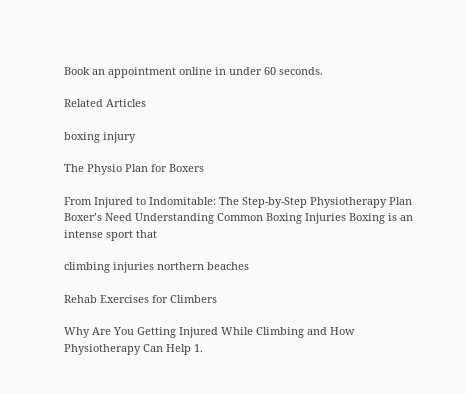Book an appointment online in under 60 seconds.

Related Articles

boxing injury

The Physio Plan for Boxers

From Injured to Indomitable: The Step-by-Step Physiotherapy Plan Boxer’s Need Understanding Common Boxing Injuries Boxing is an intense sport that

climbing injuries northern beaches

Rehab Exercises for Climbers

Why Are You Getting Injured While Climbing and How Physiotherapy Can Help 1.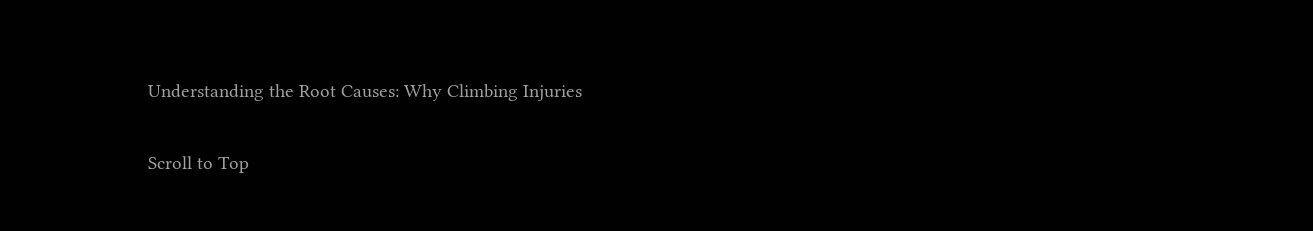Understanding the Root Causes: Why Climbing Injuries

Scroll to Top